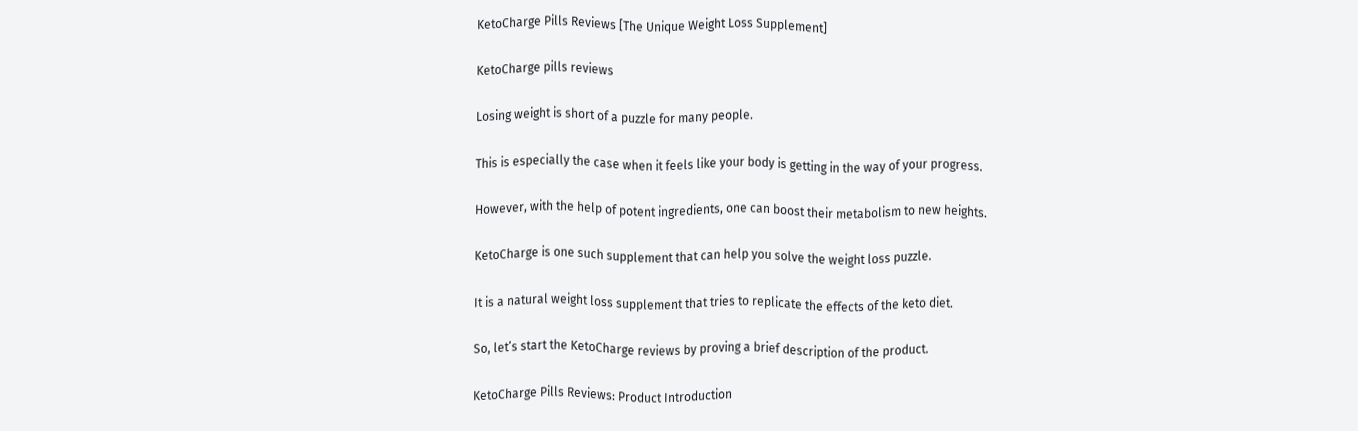KetoCharge Pills Reviews [The Unique Weight Loss Supplement]

KetoCharge pills reviews

Losing weight is short of a puzzle for many people.

This is especially the case when it feels like your body is getting in the way of your progress.

However, with the help of potent ingredients, one can boost their metabolism to new heights.

KetoCharge is one such supplement that can help you solve the weight loss puzzle.

It is a natural weight loss supplement that tries to replicate the effects of the keto diet.

So, let’s start the KetoCharge reviews by proving a brief description of the product.

KetoCharge Pills Reviews: Product Introduction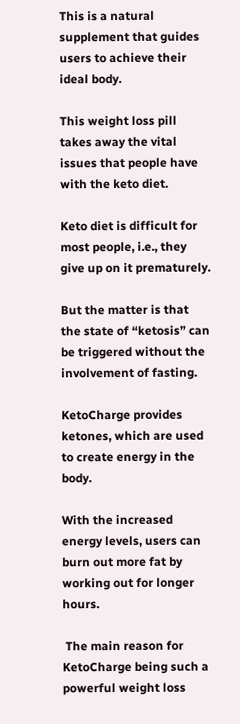This is a natural supplement that guides users to achieve their ideal body.

This weight loss pill takes away the vital issues that people have with the keto diet.

Keto diet is difficult for most people, i.e., they give up on it prematurely.

But the matter is that the state of “ketosis” can be triggered without the involvement of fasting.

KetoCharge provides ketones, which are used to create energy in the body.

With the increased energy levels, users can burn out more fat by working out for longer hours.

 The main reason for KetoCharge being such a powerful weight loss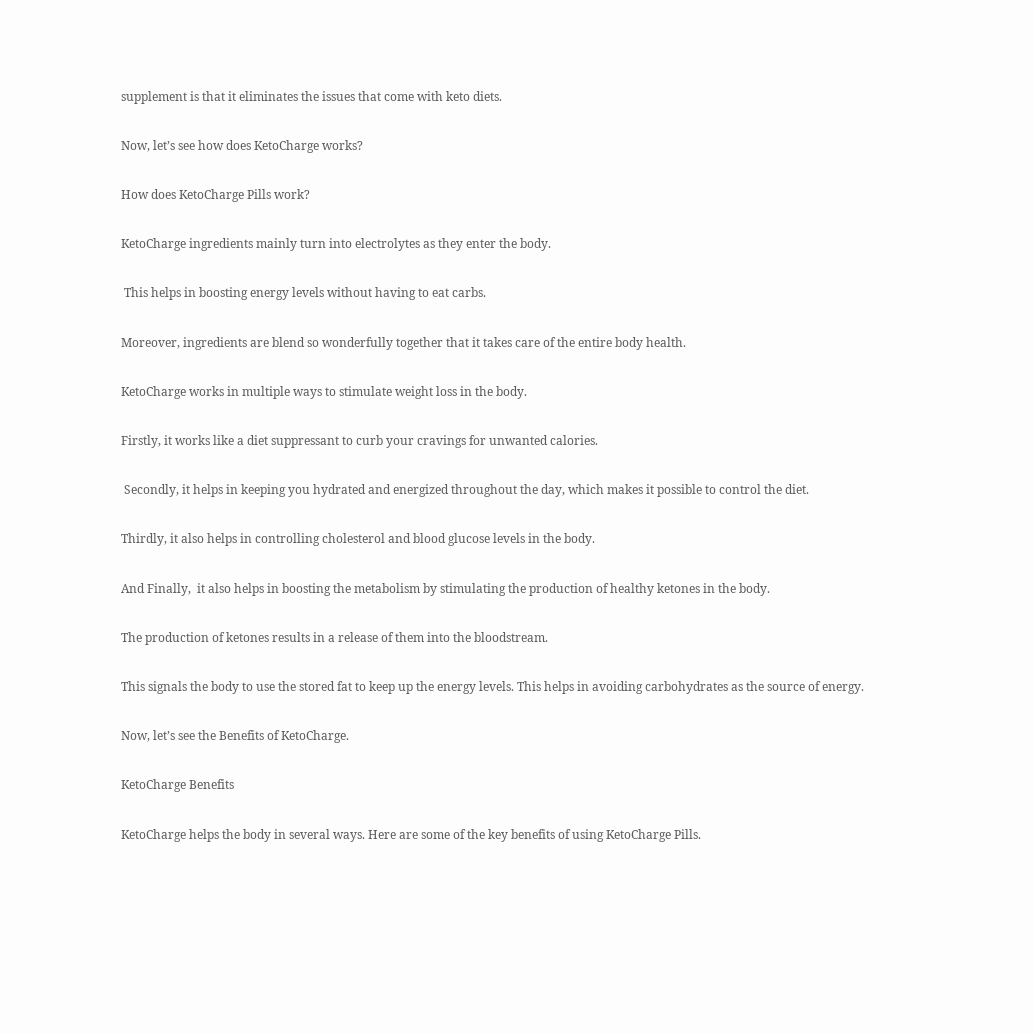supplement is that it eliminates the issues that come with keto diets.

Now, let’s see how does KetoCharge works?

How does KetoCharge Pills work?

KetoCharge ingredients mainly turn into electrolytes as they enter the body.

 This helps in boosting energy levels without having to eat carbs.

Moreover, ingredients are blend so wonderfully together that it takes care of the entire body health.

KetoCharge works in multiple ways to stimulate weight loss in the body.

Firstly, it works like a diet suppressant to curb your cravings for unwanted calories.

 Secondly, it helps in keeping you hydrated and energized throughout the day, which makes it possible to control the diet.

Thirdly, it also helps in controlling cholesterol and blood glucose levels in the body.

And Finally,  it also helps in boosting the metabolism by stimulating the production of healthy ketones in the body.

The production of ketones results in a release of them into the bloodstream.

This signals the body to use the stored fat to keep up the energy levels. This helps in avoiding carbohydrates as the source of energy.

Now, let’s see the Benefits of KetoCharge.

KetoCharge Benefits

KetoCharge helps the body in several ways. Here are some of the key benefits of using KetoCharge Pills.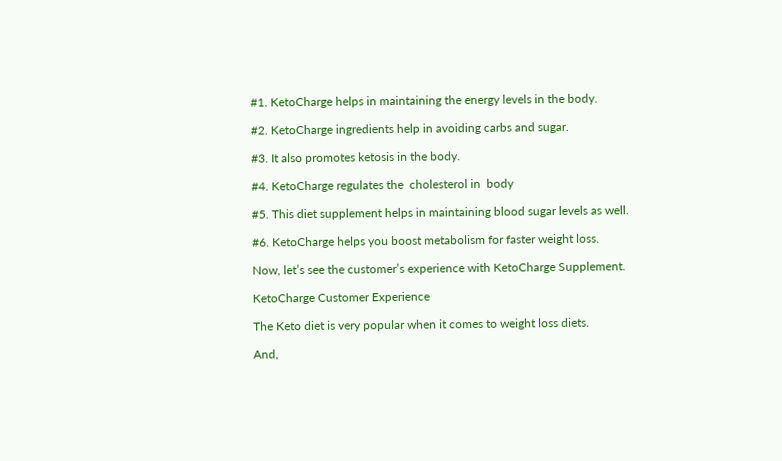#1. KetoCharge helps in maintaining the energy levels in the body.

#2. KetoCharge ingredients help in avoiding carbs and sugar.

#3. It also promotes ketosis in the body.

#4. KetoCharge regulates the  cholesterol in  body

#5. This diet supplement helps in maintaining blood sugar levels as well.

#6. KetoCharge helps you boost metabolism for faster weight loss.

Now, let’s see the customer’s experience with KetoCharge Supplement.

KetoCharge Customer Experience

The Keto diet is very popular when it comes to weight loss diets.

And,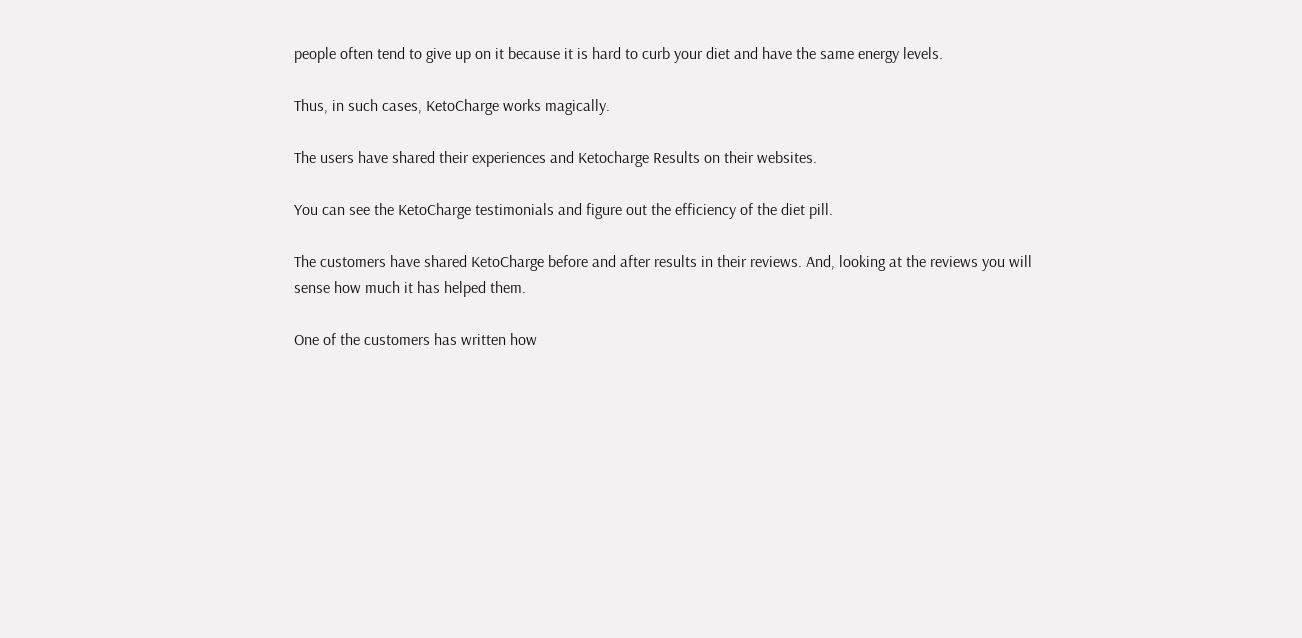people often tend to give up on it because it is hard to curb your diet and have the same energy levels.

Thus, in such cases, KetoCharge works magically.

The users have shared their experiences and Ketocharge Results on their websites.

You can see the KetoCharge testimonials and figure out the efficiency of the diet pill.

The customers have shared KetoCharge before and after results in their reviews. And, looking at the reviews you will sense how much it has helped them.

One of the customers has written how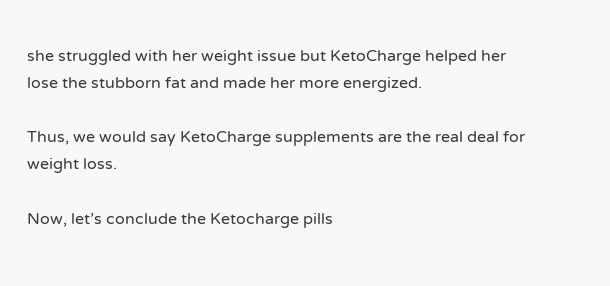she struggled with her weight issue but KetoCharge helped her lose the stubborn fat and made her more energized.

Thus, we would say KetoCharge supplements are the real deal for weight loss.

Now, let’s conclude the Ketocharge pills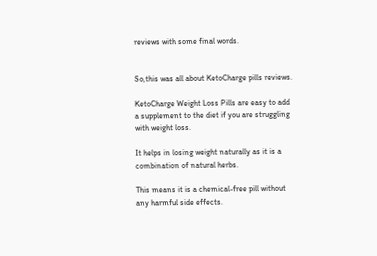reviews with some final words.


So,this was all about KetoCharge pills reviews.

KetoCharge Weight Loss Pills are easy to add a supplement to the diet if you are struggling with weight loss.

It helps in losing weight naturally as it is a combination of natural herbs.

This means it is a chemical-free pill without any harmful side effects.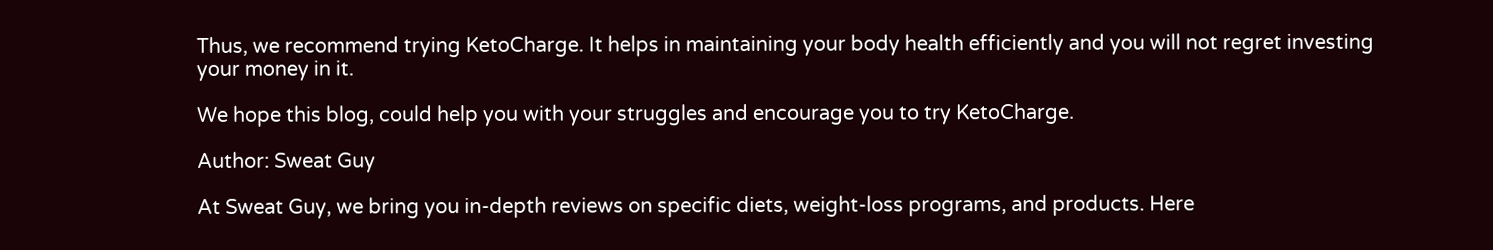Thus, we recommend trying KetoCharge. It helps in maintaining your body health efficiently and you will not regret investing your money in it.

We hope this blog, could help you with your struggles and encourage you to try KetoCharge.

Author: Sweat Guy

At Sweat Guy, we bring you in-depth reviews on specific diets, weight-loss programs, and products. Here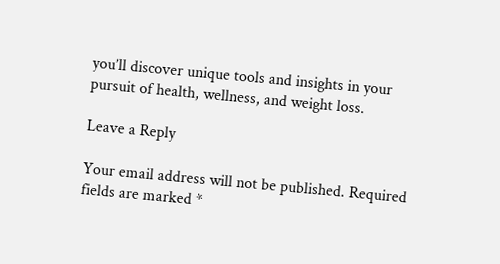you’ll discover unique tools and insights in your pursuit of health, wellness, and weight loss.

Leave a Reply

Your email address will not be published. Required fields are marked *